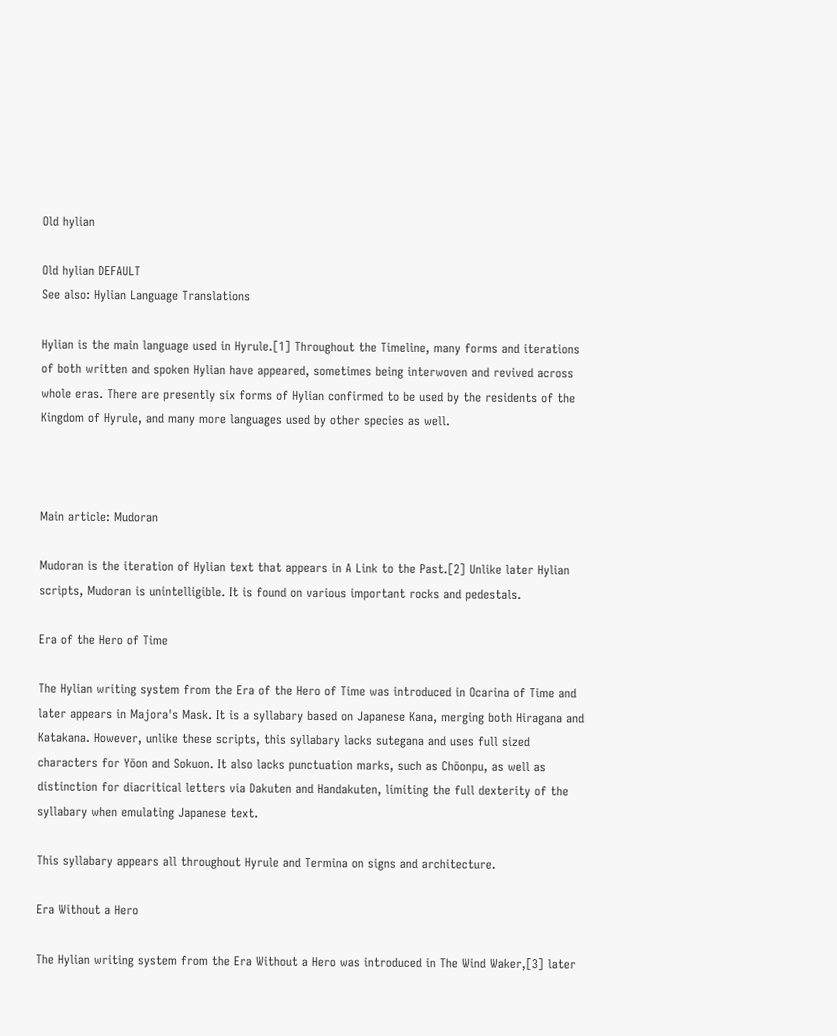Old hylian

Old hylian DEFAULT
See also: Hylian Language Translations

Hylian is the main language used in Hyrule.[1] Throughout the Timeline, many forms and iterations of both written and spoken Hylian have appeared, sometimes being interwoven and revived across whole eras. There are presently six forms of Hylian confirmed to be used by the residents of the Kingdom of Hyrule, and many more languages used by other species as well.



Main article: Mudoran

Mudoran is the iteration of Hylian text that appears in A Link to the Past.[2] Unlike later Hylian scripts, Mudoran is unintelligible. It is found on various important rocks and pedestals.

Era of the Hero of Time

The Hylian writing system from the Era of the Hero of Time was introduced in Ocarina of Time and later appears in Majora's Mask. It is a syllabary based on Japanese Kana, merging both Hiragana and Katakana. However, unlike these scripts, this syllabary lacks sutegana and uses full sized characters for Yōon and Sokuon. It also lacks punctuation marks, such as Chōonpu, as well as distinction for diacritical letters via Dakuten and Handakuten, limiting the full dexterity of the syllabary when emulating Japanese text.

This syllabary appears all throughout Hyrule and Termina on signs and architecture.

Era Without a Hero

The Hylian writing system from the Era Without a Hero was introduced in The Wind Waker,[3] later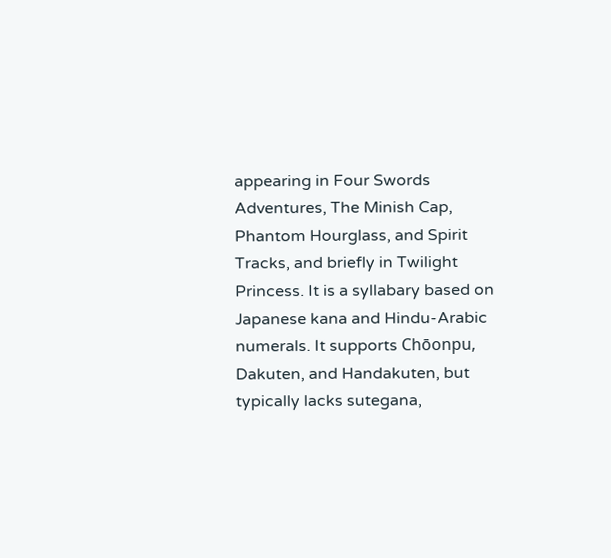appearing in Four Swords Adventures, The Minish Cap, Phantom Hourglass, and Spirit Tracks, and briefly in Twilight Princess. It is a syllabary based on Japanese kana and Hindu-Arabic numerals. It supports Chōonpu, Dakuten, and Handakuten, but typically lacks sutegana,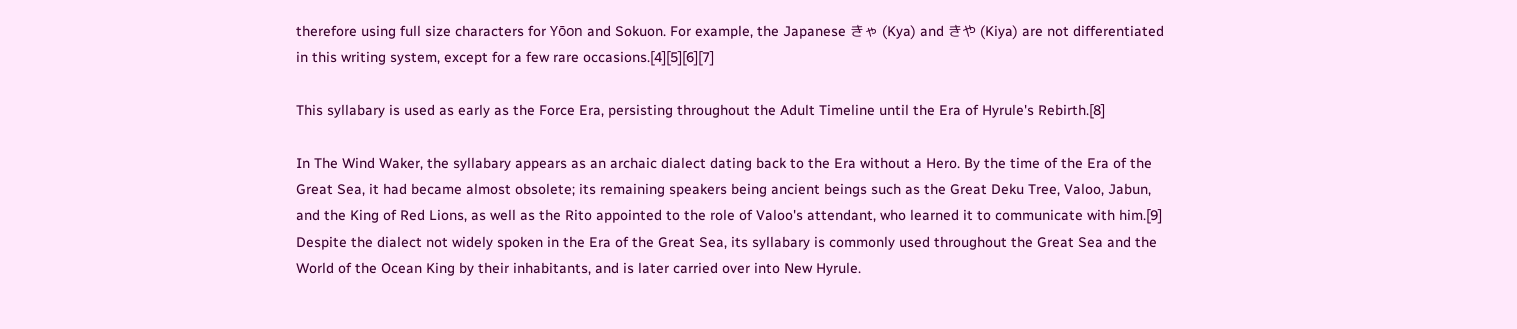therefore using full size characters for Yōon and Sokuon. For example, the Japanese きゃ (Kya) and きや (Kiya) are not differentiated in this writing system, except for a few rare occasions.[4][5][6][7]

This syllabary is used as early as the Force Era, persisting throughout the Adult Timeline until the Era of Hyrule's Rebirth.[8]

In The Wind Waker, the syllabary appears as an archaic dialect dating back to the Era without a Hero. By the time of the Era of the Great Sea, it had became almost obsolete; its remaining speakers being ancient beings such as the Great Deku Tree, Valoo, Jabun, and the King of Red Lions, as well as the Rito appointed to the role of Valoo's attendant, who learned it to communicate with him.[9] Despite the dialect not widely spoken in the Era of the Great Sea, its syllabary is commonly used throughout the Great Sea and the World of the Ocean King by their inhabitants, and is later carried over into New Hyrule.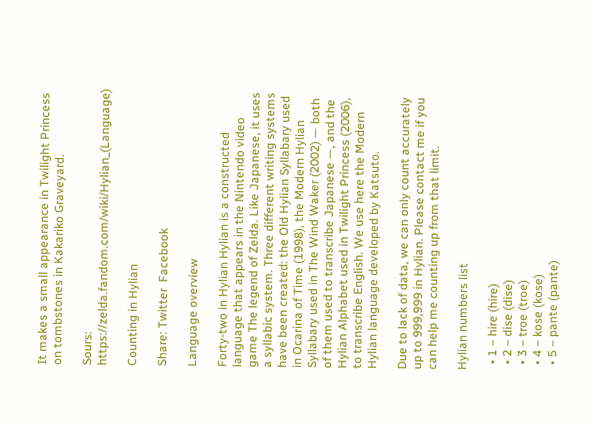It makes a small appearance in Twilight Princess on tombstones in Kakariko Graveyard.

Sours: https://zelda.fandom.com/wiki/Hylian_(Language)

Counting in Hylian

Share: Twitter  Facebook

Language overview

Forty-two in Hylian Hylian is a constructed language that appears in the Nintendo video game The legend of Zelda. Like Japanese, it uses a syllabic system. Three different writing systems have been created: the Old Hylian Syllabary used in Ocarina of Time (1998), the Modern Hylian Syllabary used in The Wind Waker (2002) — both of them used to transcribe Japanese —, and the Hylian Alphabet used in Twilight Princess (2006), to transcribe English. We use here the Modern Hylian language developed by Katsuto.

Due to lack of data, we can only count accurately up to 999,999 in Hylian. Please contact me if you can help me counting up from that limit.

Hylian numbers list

  • 1 – hire (hire)
  • 2 – dise (dise)
  • 3 – troe (troe)
  • 4 – kose (kose)
  • 5 – pante (pante)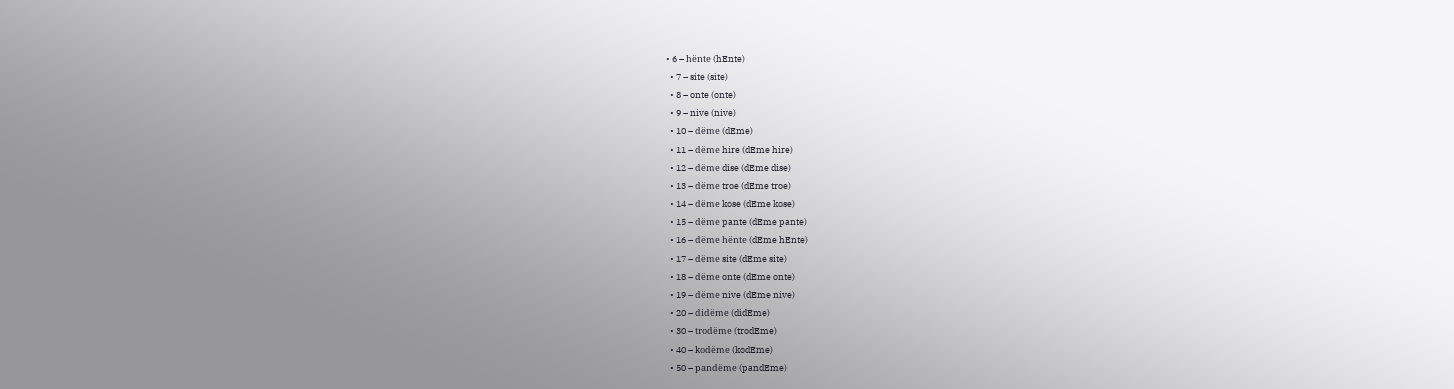• 6 – hënte (hEnte)
  • 7 – site (site)
  • 8 – onte (onte)
  • 9 – nive (nive)
  • 10 – dëme (dEme)
  • 11 – dëme hire (dEme hire)
  • 12 – dëme dise (dEme dise)
  • 13 – dëme troe (dEme troe)
  • 14 – dëme kose (dEme kose)
  • 15 – dëme pante (dEme pante)
  • 16 – dëme hënte (dEme hEnte)
  • 17 – dëme site (dEme site)
  • 18 – dëme onte (dEme onte)
  • 19 – dëme nive (dEme nive)
  • 20 – didëme (didEme)
  • 30 – trodëme (trodEme)
  • 40 – kodëme (kodEme)
  • 50 – pandëme (pandEme)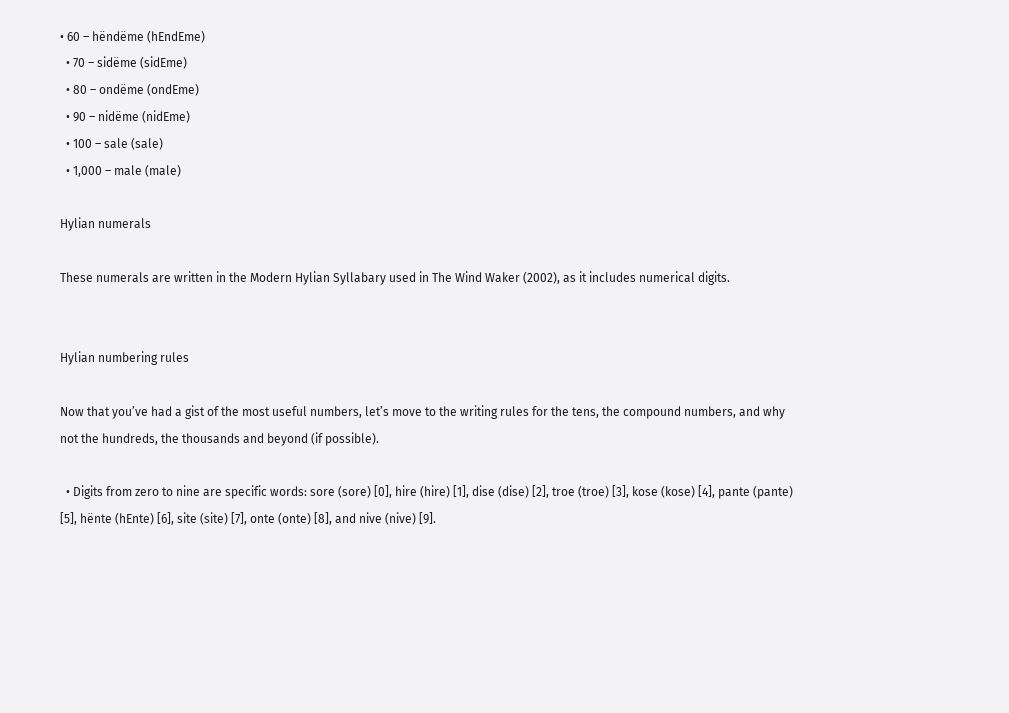• 60 – hëndëme (hEndEme)
  • 70 – sidëme (sidEme)
  • 80 – ondëme (ondEme)
  • 90 – nidëme (nidEme)
  • 100 – sale (sale)
  • 1,000 – male (male)

Hylian numerals

These numerals are written in the Modern Hylian Syllabary used in The Wind Waker (2002), as it includes numerical digits.


Hylian numbering rules

Now that you’ve had a gist of the most useful numbers, let’s move to the writing rules for the tens, the compound numbers, and why not the hundreds, the thousands and beyond (if possible).

  • Digits from zero to nine are specific words: sore (sore) [0], hire (hire) [1], dise (dise) [2], troe (troe) [3], kose (kose) [4], pante (pante) [5], hënte (hEnte) [6], site (site) [7], onte (onte) [8], and nive (nive) [9].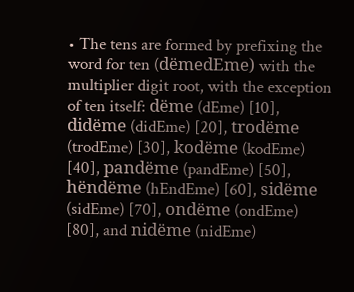• The tens are formed by prefixing the word for ten (dëmedEme) with the multiplier digit root, with the exception of ten itself: dëme (dEme) [10], didëme (didEme) [20], trodëme (trodEme) [30], kodëme (kodEme) [40], pandëme (pandEme) [50], hëndëme (hEndEme) [60], sidëme (sidEme) [70], ondëme (ondEme) [80], and nidëme (nidEme)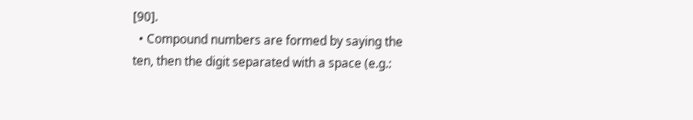[90].
  • Compound numbers are formed by saying the ten, then the digit separated with a space (e.g.: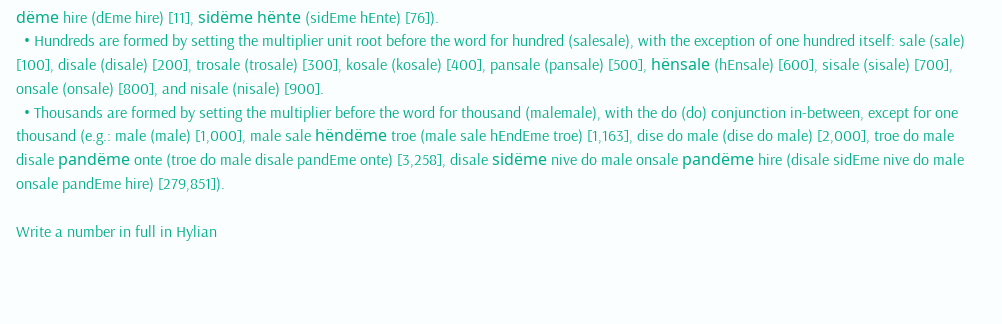dëme hire (dEme hire) [11], sidëme hënte (sidEme hEnte) [76]).
  • Hundreds are formed by setting the multiplier unit root before the word for hundred (salesale), with the exception of one hundred itself: sale (sale) [100], disale (disale) [200], trosale (trosale) [300], kosale (kosale) [400], pansale (pansale) [500], hënsale (hEnsale) [600], sisale (sisale) [700], onsale (onsale) [800], and nisale (nisale) [900].
  • Thousands are formed by setting the multiplier before the word for thousand (malemale), with the do (do) conjunction in-between, except for one thousand (e.g.: male (male) [1,000], male sale hëndëme troe (male sale hEndEme troe) [1,163], dise do male (dise do male) [2,000], troe do male disale pandëme onte (troe do male disale pandEme onte) [3,258], disale sidëme nive do male onsale pandëme hire (disale sidEme nive do male onsale pandEme hire) [279,851]).

Write a number in full in Hylian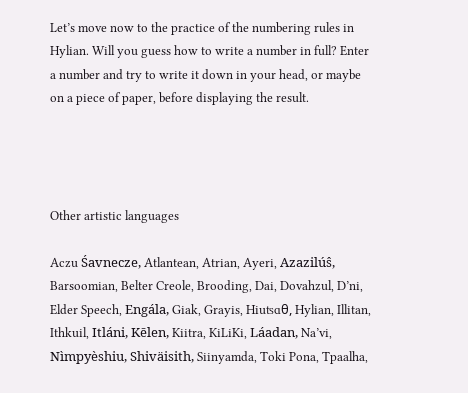Let’s move now to the practice of the numbering rules in Hylian. Will you guess how to write a number in full? Enter a number and try to write it down in your head, or maybe on a piece of paper, before displaying the result.




Other artistic languages

Aczu Śavnecze, Atlantean, Atrian, Ayeri, Azazilúŝ, Barsoomian, Belter Creole, Brooding, Dai, Dovahzul, D’ni, Elder Speech, Engála, Giak, Grayis, Hiuʦɑθ, Hylian, Illitan, Ithkuil, Itláni, Kēlen, Kiitra, KiLiKi, Láadan, Na’vi, Nìmpyèshiu, Shiväisith, Siinyamda, Toki Pona, Tpaalha,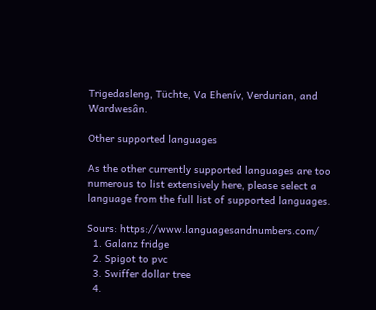Trigedasleng, Tüchte, Va Ehenív, Verdurian, and Wardwesân.

Other supported languages

As the other currently supported languages are too numerous to list extensively here, please select a language from the full list of supported languages.

Sours: https://www.languagesandnumbers.com/
  1. Galanz fridge
  2. Spigot to pvc
  3. Swiffer dollar tree
  4.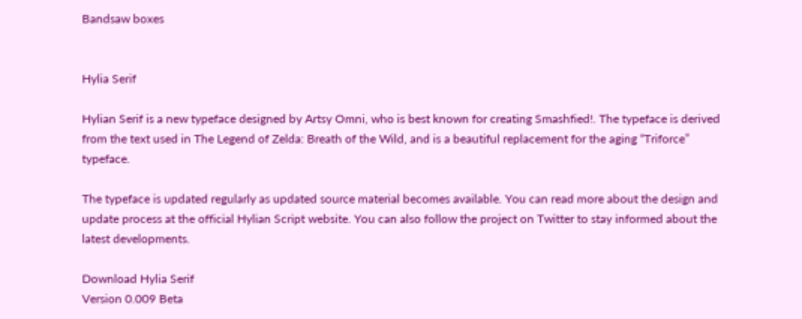Bandsaw boxes


Hylia Serif

Hylian Serif is a new typeface designed by Artsy Omni, who is best known for creating Smashfied!. The typeface is derived from the text used in The Legend of Zelda: Breath of the Wild, and is a beautiful replacement for the aging “Triforce” typeface.

The typeface is updated regularly as updated source material becomes available. You can read more about the design and update process at the official Hylian Script website. You can also follow the project on Twitter to stay informed about the latest developments.

Download Hylia Serif
Version 0.009 Beta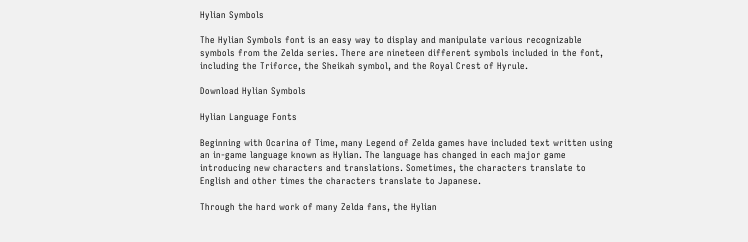Hylian Symbols

The Hylian Symbols font is an easy way to display and manipulate various recognizable symbols from the Zelda series. There are nineteen different symbols included in the font, including the Triforce, the Sheikah symbol, and the Royal Crest of Hyrule.

Download Hylian Symbols

Hylian Language Fonts

Beginning with Ocarina of Time, many Legend of Zelda games have included text written using an in-game language known as Hylian. The language has changed in each major game introducing new characters and translations. Sometimes, the characters translate to English and other times the characters translate to Japanese.

Through the hard work of many Zelda fans, the Hylian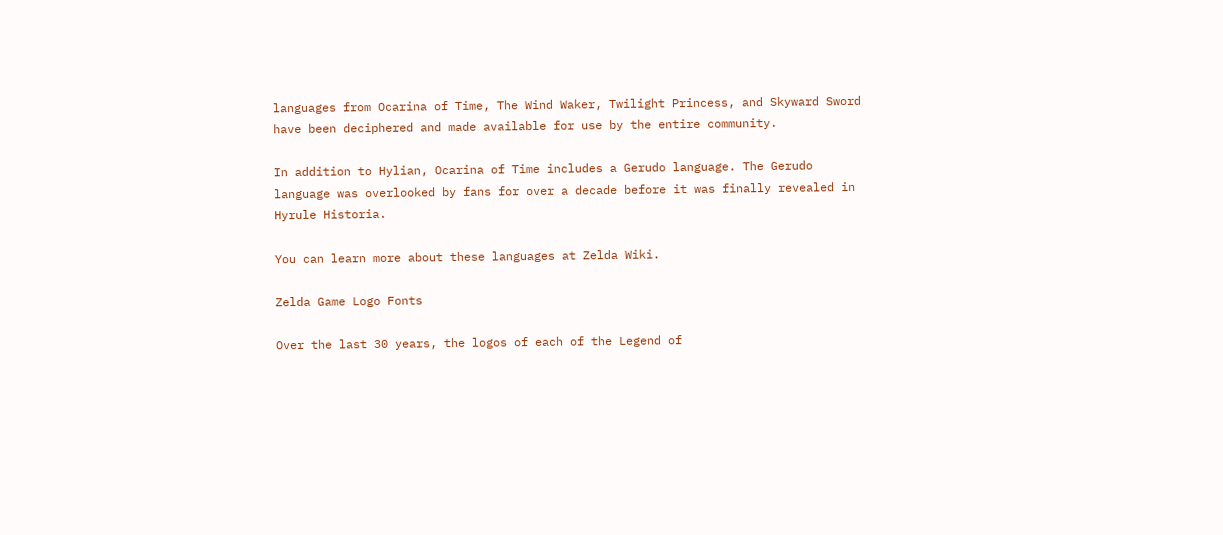languages from Ocarina of Time, The Wind Waker, Twilight Princess, and Skyward Sword have been deciphered and made available for use by the entire community.

In addition to Hylian, Ocarina of Time includes a Gerudo language. The Gerudo language was overlooked by fans for over a decade before it was finally revealed in Hyrule Historia.

You can learn more about these languages at Zelda Wiki.

Zelda Game Logo Fonts

Over the last 30 years, the logos of each of the Legend of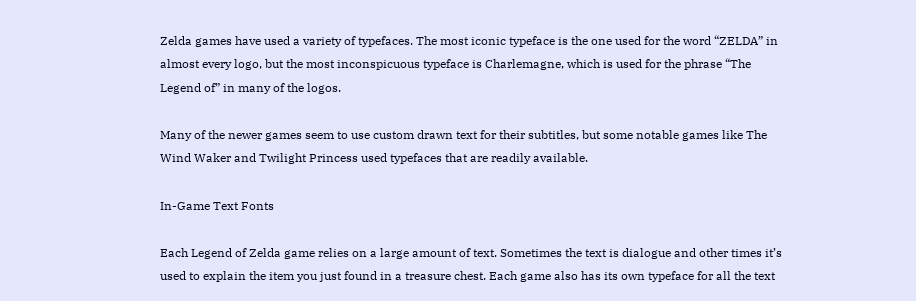Zelda games have used a variety of typefaces. The most iconic typeface is the one used for the word “ZELDA” in almost every logo, but the most inconspicuous typeface is Charlemagne, which is used for the phrase “The Legend of” in many of the logos.

Many of the newer games seem to use custom drawn text for their subtitles, but some notable games like The Wind Waker and Twilight Princess used typefaces that are readily available.

In-Game Text Fonts

Each Legend of Zelda game relies on a large amount of text. Sometimes the text is dialogue and other times it’s used to explain the item you just found in a treasure chest. Each game also has its own typeface for all the text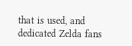that is used, and dedicated Zelda fans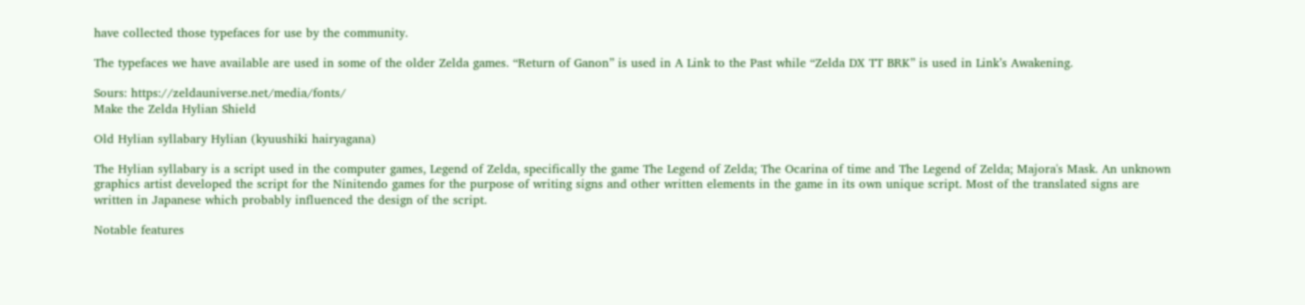have collected those typefaces for use by the community.

The typefaces we have available are used in some of the older Zelda games. “Return of Ganon” is used in A Link to the Past while “Zelda DX TT BRK” is used in Link’s Awakening.

Sours: https://zeldauniverse.net/media/fonts/
Make the Zelda Hylian Shield

Old Hylian syllabary Hylian (kyuushiki hairyagana)

The Hylian syllabary is a script used in the computer games, Legend of Zelda, specifically the game The Legend of Zelda; The Ocarina of time and The Legend of Zelda; Majora's Mask. An unknown graphics artist developed the script for the Ninitendo games for the purpose of writing signs and other written elements in the game in its own unique script. Most of the translated signs are written in Japanese which probably influenced the design of the script.

Notable features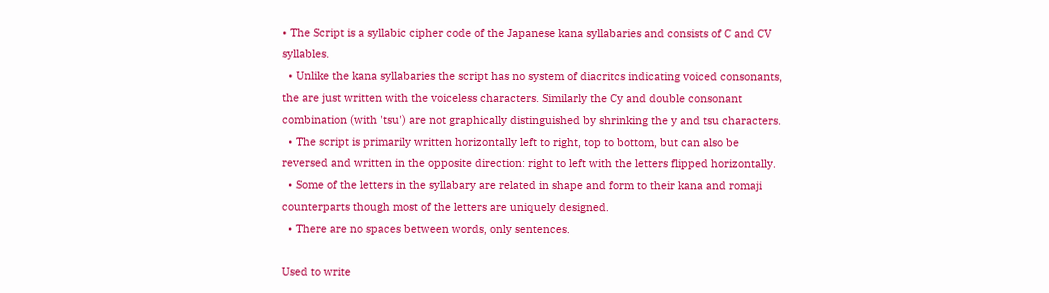• The Script is a syllabic cipher code of the Japanese kana syllabaries and consists of C and CV syllables.
  • Unlike the kana syllabaries the script has no system of diacritcs indicating voiced consonants, the are just written with the voiceless characters. Similarly the Cy and double consonant combination (with 'tsu') are not graphically distinguished by shrinking the y and tsu characters.
  • The script is primarily written horizontally left to right, top to bottom, but can also be reversed and written in the opposite direction: right to left with the letters flipped horizontally.
  • Some of the letters in the syllabary are related in shape and form to their kana and romaji counterparts though most of the letters are uniquely designed.
  • There are no spaces between words, only sentences.

Used to write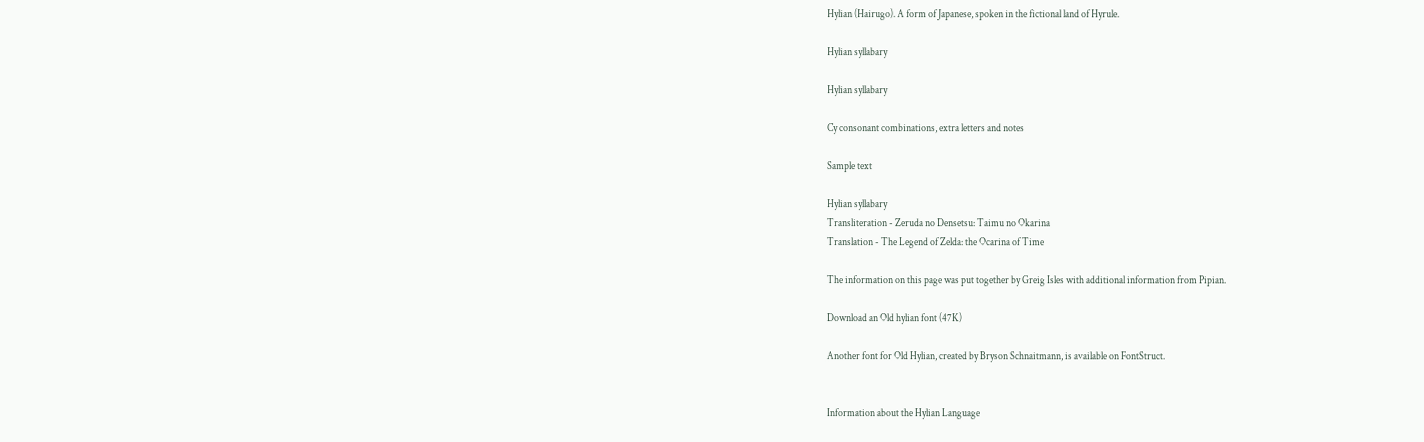Hylian (Hairugo). A form of Japanese, spoken in the fictional land of Hyrule.

Hylian syllabary

Hylian syllabary

Cy consonant combinations, extra letters and notes

Sample text

Hylian syllabary
Transliteration - Zeruda no Densetsu: Taimu no Okarina
Translation - The Legend of Zelda: the Ocarina of Time

The information on this page was put together by Greig Isles with additional information from Pipian.

Download an Old hylian font (47K)

Another font for Old Hylian, created by Bryson Schnaitmann, is available on FontStruct.


Information about the Hylian Language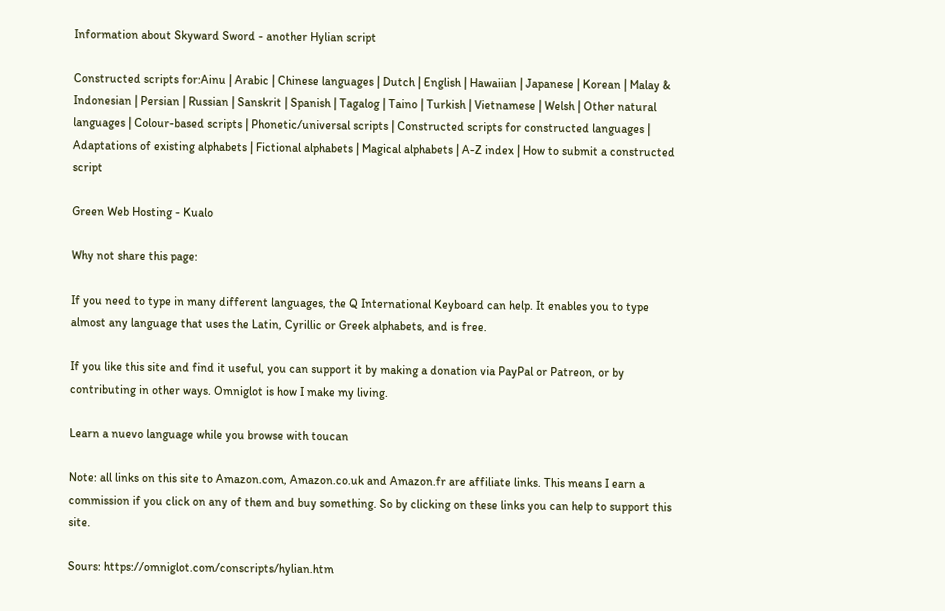Information about Skyward Sword - another Hylian script

Constructed scripts for:Ainu | Arabic | Chinese languages | Dutch | English | Hawaiian | Japanese | Korean | Malay & Indonesian | Persian | Russian | Sanskrit | Spanish | Tagalog | Taino | Turkish | Vietnamese | Welsh | Other natural languages | Colour-based scripts | Phonetic/universal scripts | Constructed scripts for constructed languages | Adaptations of existing alphabets | Fictional alphabets | Magical alphabets | A-Z index | How to submit a constructed script

Green Web Hosting - Kualo

Why not share this page:

If you need to type in many different languages, the Q International Keyboard can help. It enables you to type almost any language that uses the Latin, Cyrillic or Greek alphabets, and is free.

If you like this site and find it useful, you can support it by making a donation via PayPal or Patreon, or by contributing in other ways. Omniglot is how I make my living.

Learn a nuevo language while you browse with toucan

Note: all links on this site to Amazon.com, Amazon.co.uk and Amazon.fr are affiliate links. This means I earn a commission if you click on any of them and buy something. So by clicking on these links you can help to support this site.

Sours: https://omniglot.com/conscripts/hylian.htm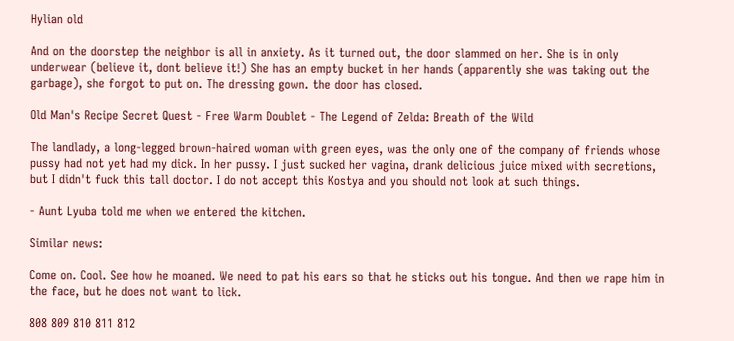Hylian old

And on the doorstep the neighbor is all in anxiety. As it turned out, the door slammed on her. She is in only underwear (believe it, dont believe it!) She has an empty bucket in her hands (apparently she was taking out the garbage), she forgot to put on. The dressing gown. the door has closed.

Old Man's Recipe Secret Quest - Free Warm Doublet - The Legend of Zelda: Breath of the Wild

The landlady, a long-legged brown-haired woman with green eyes, was the only one of the company of friends whose pussy had not yet had my dick. In her pussy. I just sucked her vagina, drank delicious juice mixed with secretions, but I didn't fuck this tall doctor. I do not accept this Kostya and you should not look at such things.

- Aunt Lyuba told me when we entered the kitchen.

Similar news:

Come on. Cool. See how he moaned. We need to pat his ears so that he sticks out his tongue. And then we rape him in the face, but he does not want to lick.

808 809 810 811 812